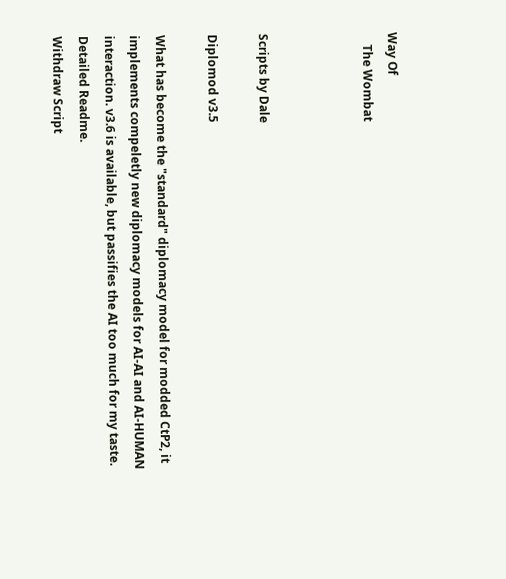Way Of
    The Wombat



Scripts by Dale

Diplomod v3.5

What has become the "standard" diplomacy model for modded CtP2, it implements compeletly new diplomacy models for AI-AI and AI-HUMAN interaction. v3.6 is available, but passifies the AI too much for my taste.
Detailed Readme.
Withdraw Script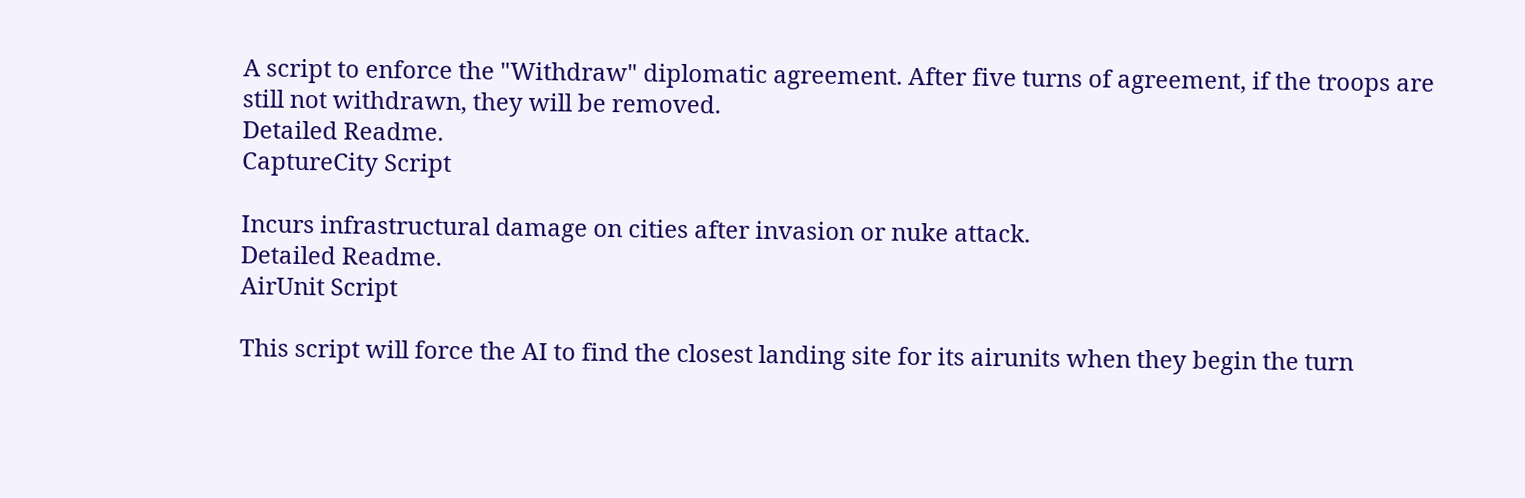A script to enforce the "Withdraw" diplomatic agreement. After five turns of agreement, if the troops are still not withdrawn, they will be removed.
Detailed Readme.
CaptureCity Script

Incurs infrastructural damage on cities after invasion or nuke attack.
Detailed Readme.
AirUnit Script

This script will force the AI to find the closest landing site for its airunits when they begin the turn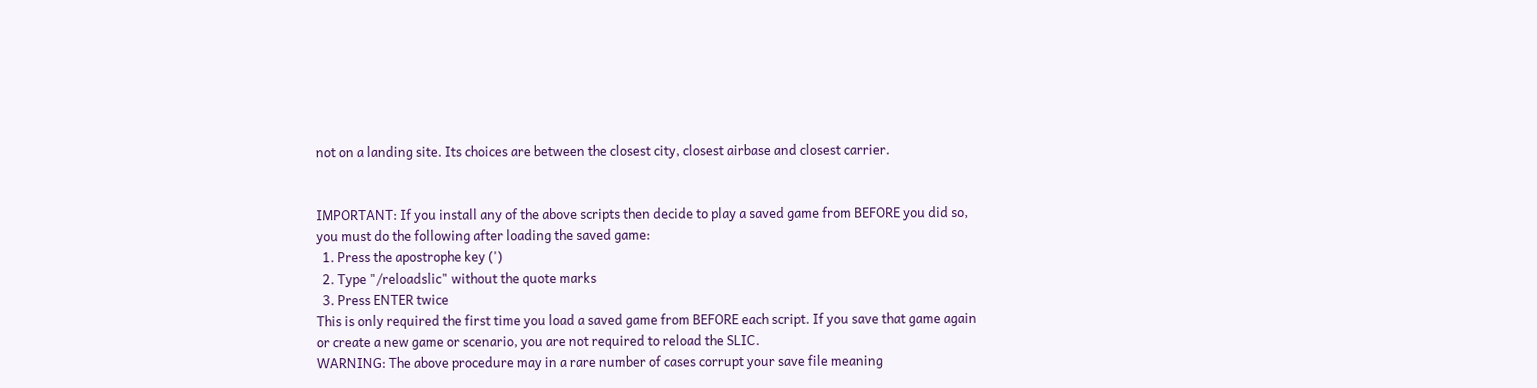not on a landing site. Its choices are between the closest city, closest airbase and closest carrier.


IMPORTANT: If you install any of the above scripts then decide to play a saved game from BEFORE you did so, you must do the following after loading the saved game:
  1. Press the apostrophe key (')
  2. Type "/reloadslic" without the quote marks
  3. Press ENTER twice
This is only required the first time you load a saved game from BEFORE each script. If you save that game again or create a new game or scenario, you are not required to reload the SLIC.
WARNING: The above procedure may in a rare number of cases corrupt your save file meaning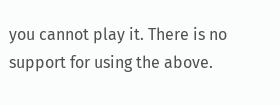you cannot play it. There is no support for using the above.